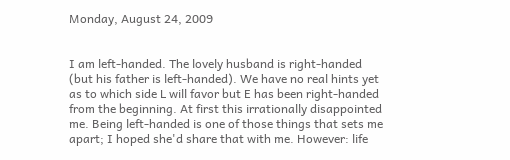Monday, August 24, 2009


I am left-handed. The lovely husband is right-handed (but his father is left-handed). We have no real hints yet as to which side L will favor but E has been right-handed from the beginning. At first this irrationally disappointed me. Being left-handed is one of those things that sets me apart; I hoped she'd share that with me. However: life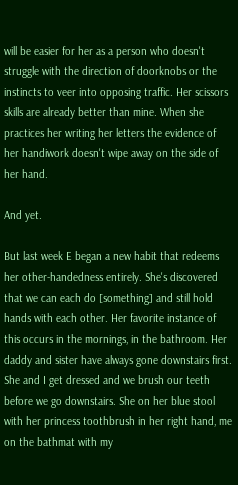will be easier for her as a person who doesn't struggle with the direction of doorknobs or the instincts to veer into opposing traffic. Her scissors skills are already better than mine. When she practices her writing her letters the evidence of her handiwork doesn't wipe away on the side of her hand.

And yet.

But last week E began a new habit that redeems her other-handedness entirely. She's discovered that we can each do [something] and still hold hands with each other. Her favorite instance of this occurs in the mornings, in the bathroom. Her daddy and sister have always gone downstairs first. She and I get dressed and we brush our teeth before we go downstairs. She on her blue stool with her princess toothbrush in her right hand, me on the bathmat with my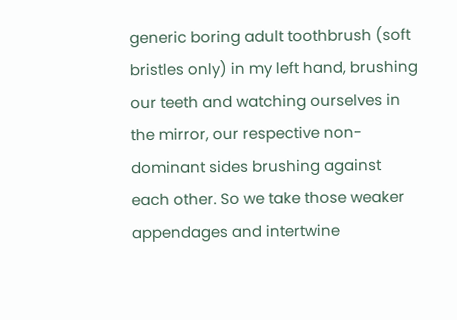generic boring adult toothbrush (soft bristles only) in my left hand, brushing our teeth and watching ourselves in the mirror, our respective non-dominant sides brushing against each other. So we take those weaker appendages and intertwine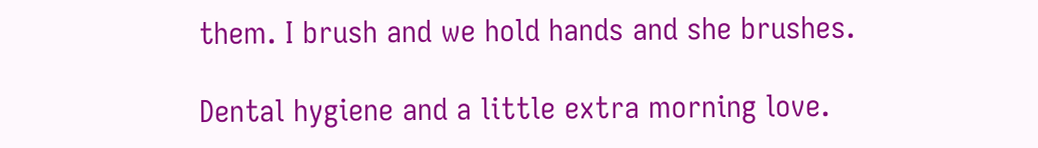them. I brush and we hold hands and she brushes.

Dental hygiene and a little extra morning love.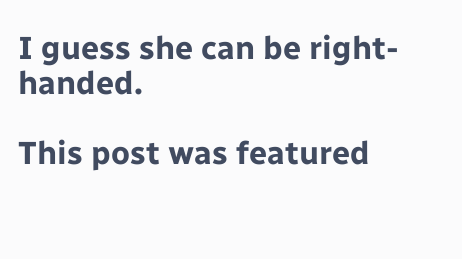I guess she can be right-handed.

This post was featured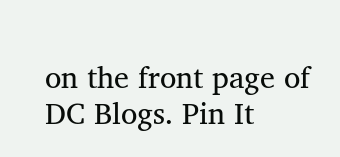on the front page of DC Blogs. Pin It